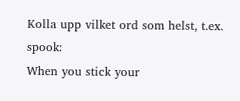Kolla upp vilket ord som helst, t.ex. spook:
When you stick your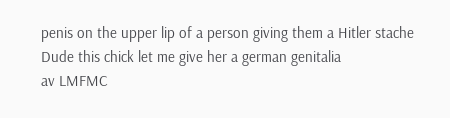penis on the upper lip of a person giving them a Hitler stache
Dude this chick let me give her a german genitalia
av LMFMC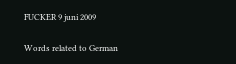FUCKER 9 juni 2009

Words related to German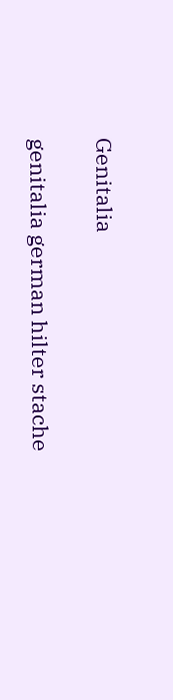Genitalia

genitalia german hilter stache